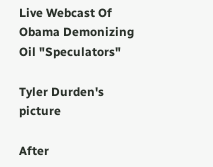Live Webcast Of Obama Demonizing Oil "Speculators"

Tyler Durden's picture

After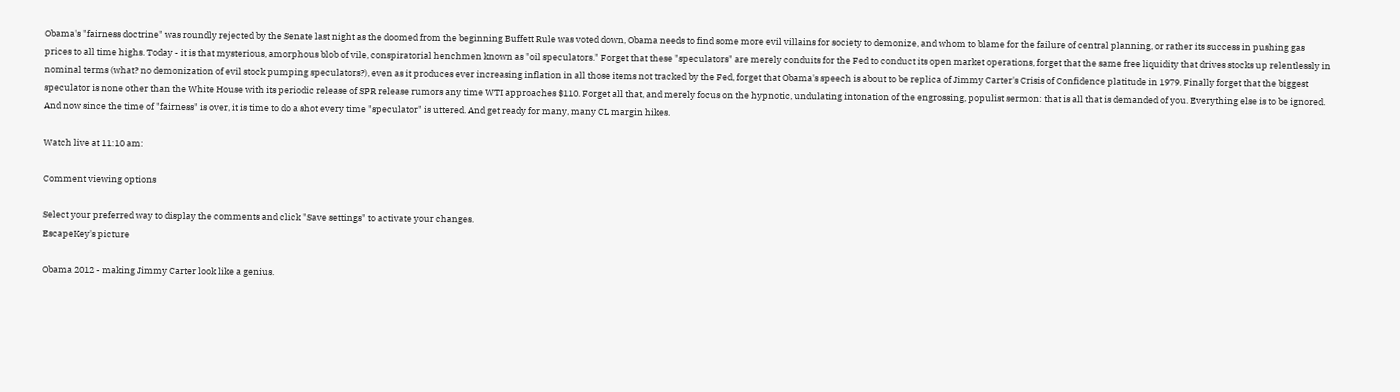Obama's "fairness doctrine" was roundly rejected by the Senate last night as the doomed from the beginning Buffett Rule was voted down, Obama needs to find some more evil villains for society to demonize, and whom to blame for the failure of central planning, or rather its success in pushing gas prices to all time highs. Today - it is that mysterious, amorphous blob of vile, conspiratorial henchmen known as "oil speculators." Forget that these "speculators" are merely conduits for the Fed to conduct its open market operations, forget that the same free liquidity that drives stocks up relentlessly in nominal terms (what? no demonization of evil stock pumping speculators?), even as it produces ever increasing inflation in all those items not tracked by the Fed, forget that Obama's speech is about to be replica of Jimmy Carter's Crisis of Confidence platitude in 1979. Finally forget that the biggest speculator is none other than the White House with its periodic release of SPR release rumors any time WTI approaches $110. Forget all that, and merely focus on the hypnotic, undulating intonation of the engrossing, populist sermon: that is all that is demanded of you. Everything else is to be ignored. And now since the time of "fairness" is over, it is time to do a shot every time "speculator" is uttered. And get ready for many, many CL margin hikes.

Watch live at 11:10 am:

Comment viewing options

Select your preferred way to display the comments and click "Save settings" to activate your changes.
EscapeKey's picture

Obama 2012 - making Jimmy Carter look like a genius.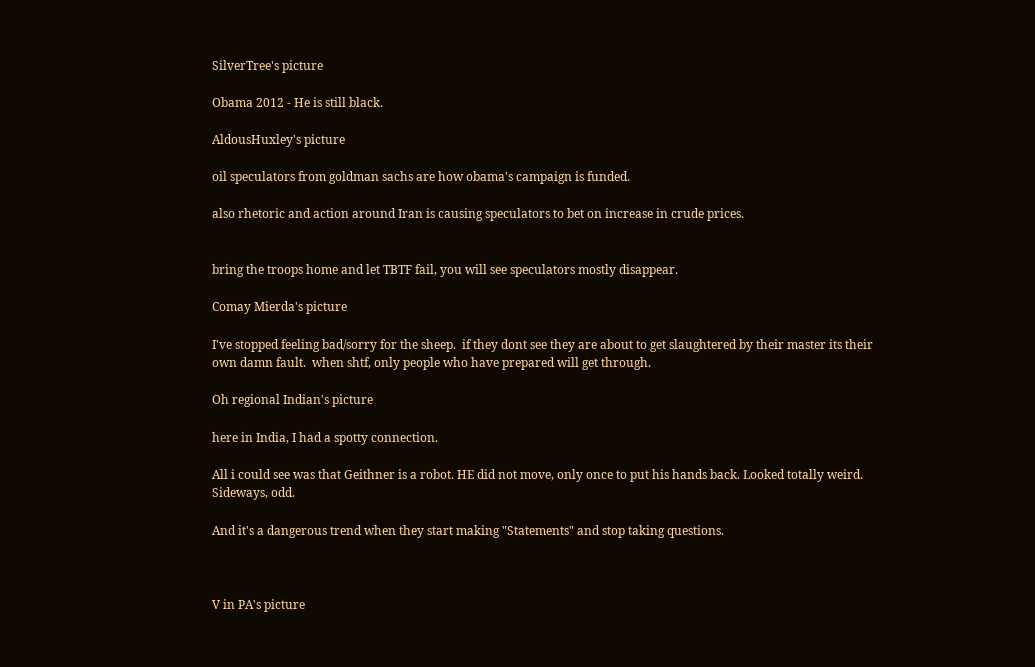SilverTree's picture

Obama 2012 - He is still black.

AldousHuxley's picture

oil speculators from goldman sachs are how obama's campaign is funded.

also rhetoric and action around Iran is causing speculators to bet on increase in crude prices.


bring the troops home and let TBTF fail, you will see speculators mostly disappear.

Comay Mierda's picture

I've stopped feeling bad/sorry for the sheep.  if they dont see they are about to get slaughtered by their master its their own damn fault.  when shtf, only people who have prepared will get through.

Oh regional Indian's picture

here in India, I had a spotty connection.

All i could see was that Geithner is a robot. HE did not move, only once to put his hands back. Looked totally weird. Sideways, odd.

And it's a dangerous trend when they start making "Statements" and stop taking questions.



V in PA's picture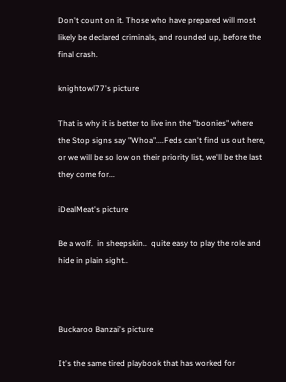Don't count on it. Those who have prepared will most likely be declared criminals, and rounded up, before the final crash.

knightowl77's picture

That is why it is better to live inn the "boonies" where the Stop signs say "Whoa"....Feds can't find us out here, or we will be so low on their priority list, we'll be the last they come for...

iDealMeat's picture

Be a wolf.  in sheepskin..  quite easy to play the role and hide in plain sight..



Buckaroo Banzai's picture

It's the same tired playbook that has worked for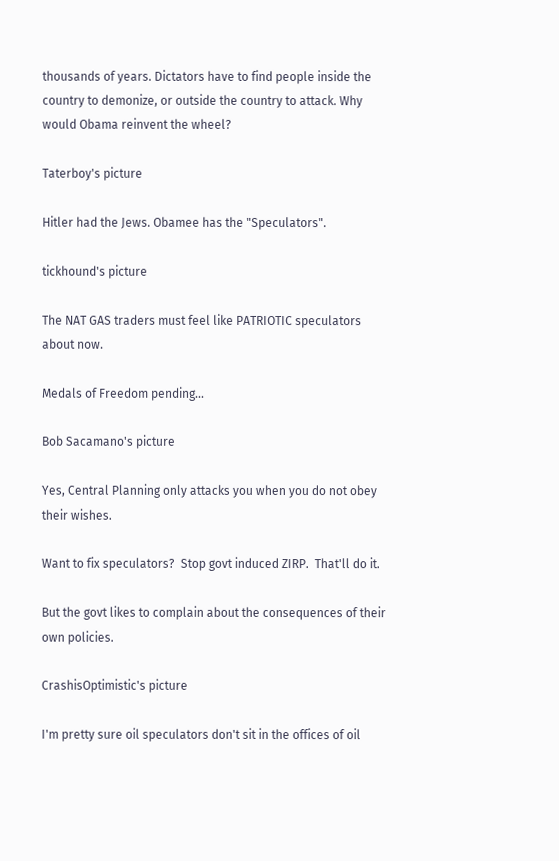thousands of years. Dictators have to find people inside the country to demonize, or outside the country to attack. Why would Obama reinvent the wheel?

Taterboy's picture

Hitler had the Jews. Obamee has the "Speculators".

tickhound's picture

The NAT GAS traders must feel like PATRIOTIC speculators about now.

Medals of Freedom pending...

Bob Sacamano's picture

Yes, Central Planning only attacks you when you do not obey their wishes.

Want to fix speculators?  Stop govt induced ZIRP.  That'll do it.

But the govt likes to complain about the consequences of their own policies.

CrashisOptimistic's picture

I'm pretty sure oil speculators don't sit in the offices of oil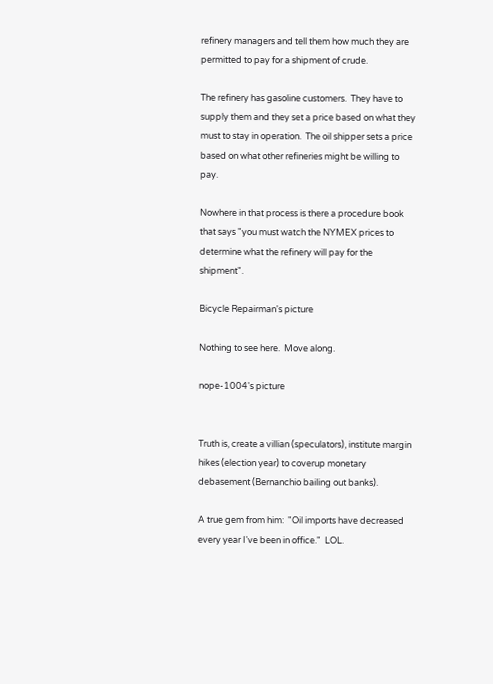refinery managers and tell them how much they are permitted to pay for a shipment of crude.

The refinery has gasoline customers.  They have to supply them and they set a price based on what they must to stay in operation.  The oil shipper sets a price based on what other refineries might be willing to pay.

Nowhere in that process is there a procedure book that says "you must watch the NYMEX prices to determine what the refinery will pay for the shipment".

Bicycle Repairman's picture

Nothing to see here.  Move along.

nope-1004's picture


Truth is, create a villian (speculators), institute margin hikes (election year) to coverup monetary debasement (Bernanchio bailing out banks).

A true gem from him:  "Oil imports have decreased every year I've been in office."  LOL.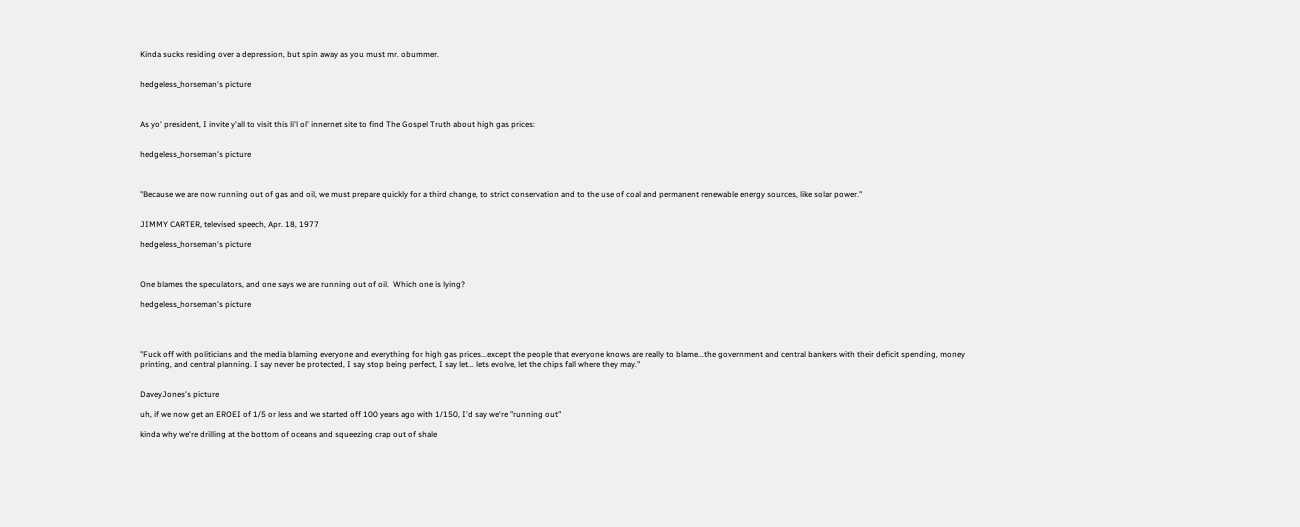Kinda sucks residing over a depression, but spin away as you must mr. obummer.


hedgeless_horseman's picture



As yo' president, I invite y'all to visit this li'l ol' innernet site to find The Gospel Truth about high gas prices:


hedgeless_horseman's picture



"Because we are now running out of gas and oil, we must prepare quickly for a third change, to strict conservation and to the use of coal and permanent renewable energy sources, like solar power."


JIMMY CARTER, televised speech, Apr. 18, 1977

hedgeless_horseman's picture



One blames the speculators, and one says we are running out of oil.  Which one is lying?

hedgeless_horseman's picture




"Fuck off with politicians and the media blaming everyone and everything for high gas prices...except the people that everyone knows are really to blame...the government and central bankers with their deficit spending, money printing, and central planning. I say never be protected, I say stop being perfect, I say let... lets evolve, let the chips fall where they may."


DaveyJones's picture

uh, if we now get an EROEI of 1/5 or less and we started off 100 years ago with 1/150, I'd say we're "running out"

kinda why we're drilling at the bottom of oceans and squeezing crap out of shale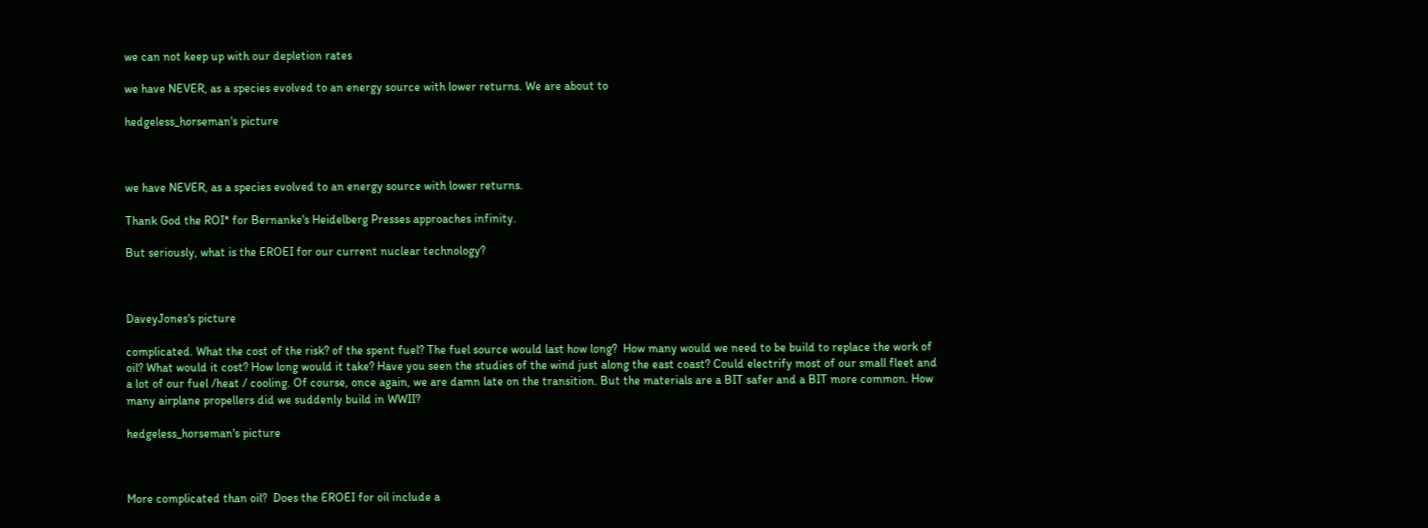we can not keep up with our depletion rates

we have NEVER, as a species evolved to an energy source with lower returns. We are about to

hedgeless_horseman's picture



we have NEVER, as a species evolved to an energy source with lower returns.

Thank God the ROI* for Bernanke's Heidelberg Presses approaches infinity.

But seriously, what is the EROEI for our current nuclear technology?



DaveyJones's picture

complicated. What the cost of the risk? of the spent fuel? The fuel source would last how long?  How many would we need to be build to replace the work of oil? What would it cost? How long would it take? Have you seen the studies of the wind just along the east coast? Could electrify most of our small fleet and a lot of our fuel /heat / cooling. Of course, once again, we are damn late on the transition. But the materials are a BIT safer and a BIT more common. How many airplane propellers did we suddenly build in WWII?

hedgeless_horseman's picture



More complicated than oil?  Does the EROEI for oil include a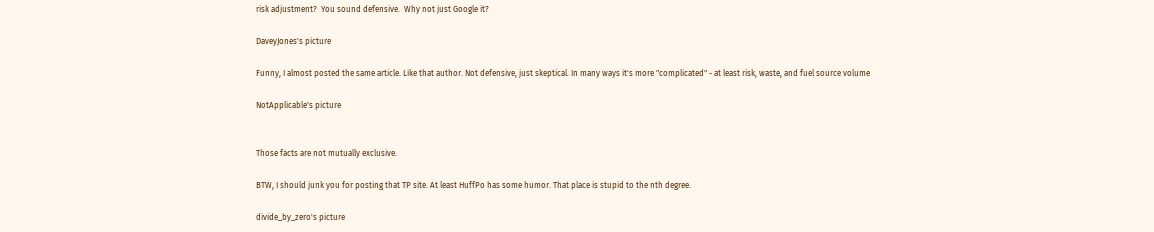risk adjustment?  You sound defensive.  Why not just Google it?

DaveyJones's picture

Funny, I almost posted the same article. Like that author. Not defensive, just skeptical. In many ways it's more "complicated" - at least risk, waste, and fuel source volume

NotApplicable's picture


Those facts are not mutually exclusive.

BTW, I should junk you for posting that TP site. At least HuffPo has some humor. That place is stupid to the nth degree.

divide_by_zero's picture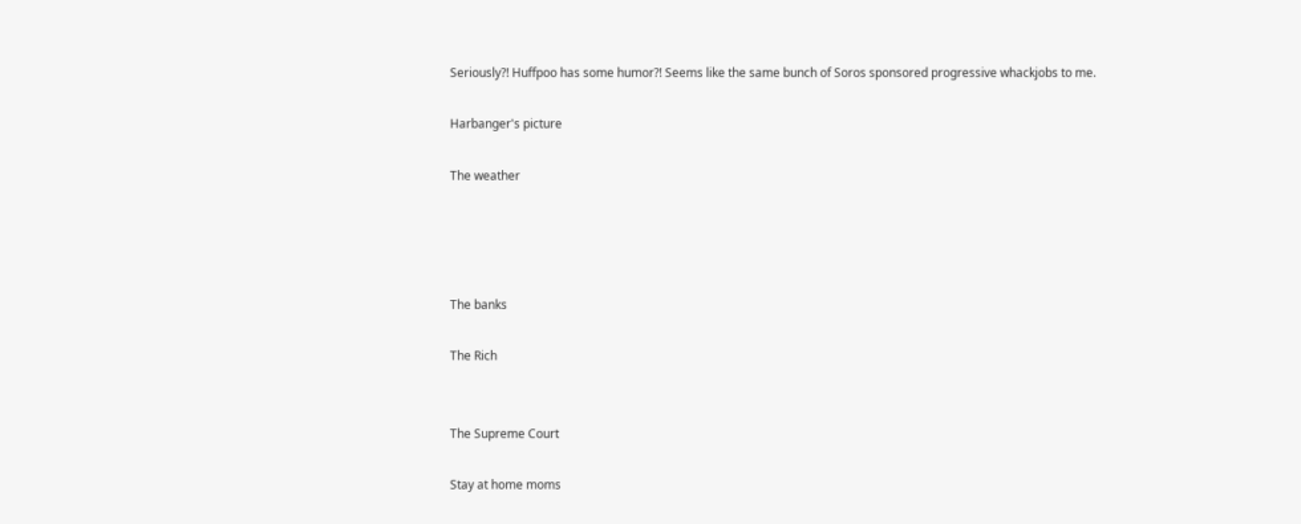Seriously?! Huffpoo has some humor?! Seems like the same bunch of Soros sponsored progressive whackjobs to me.

Harbanger's picture

The weather




The banks

The Rich


The Supreme Court

Stay at home moms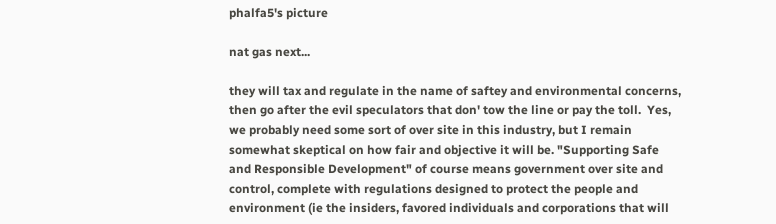phalfa5's picture

nat gas next...

they will tax and regulate in the name of saftey and environmental concerns, then go after the evil speculators that don' tow the line or pay the toll.  Yes, we probably need some sort of over site in this industry, but I remain somewhat skeptical on how fair and objective it will be. "Supporting Safe and Responsible Development" of course means government over site and control, complete with regulations designed to protect the people and environment (ie the insiders, favored individuals and corporations that will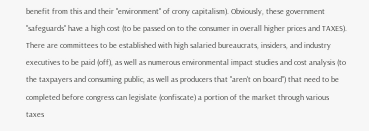benefit from this and their "environment" of crony capitalism). Obviously, these government "safeguards" have a high cost (to be passed on to the consumer in overall higher prices and TAXES). There are committees to be established with high salaried bureaucrats, insiders, and industry executives to be paid (off), as well as numerous environmental impact studies and cost analysis (to the taxpayers and consuming public, as well as producers that "aren't on board") that need to be completed before congress can legislate (confiscate) a portion of the market through various taxes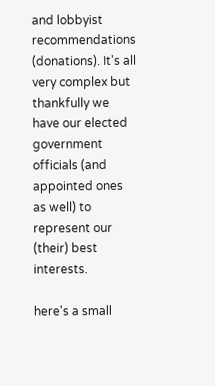and lobbyist recommendations (donations). It's all very complex but thankfully we have our elected government officials (and appointed ones as well) to represent our (their) best interests.

here's a small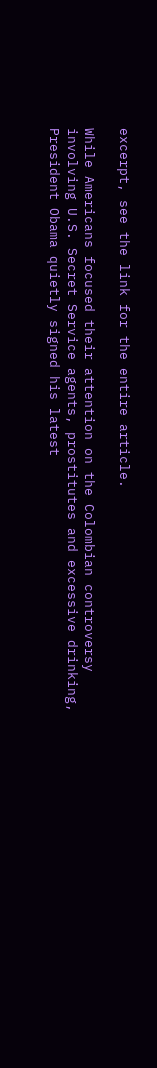excerpt, see the link for the entire article.

While Americans focused their attention on the Colombian controversy involving U.S. Secret Service agents, prostitutes and excessive drinking, President Obama quietly signed his latest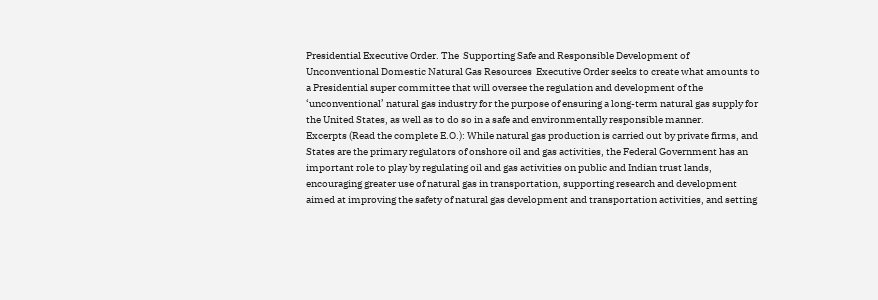Presidential Executive Order. The  Supporting Safe and Responsible Development of Unconventional Domestic Natural Gas Resources  Executive Order seeks to create what amounts to a Presidential super committee that will oversee the regulation and development of the ‘unconventional’ natural gas industry for the purpose of ensuring a long-term natural gas supply for the United States, as well as to do so in a safe and environmentally responsible manner.
Excerpts (Read the complete E.O.): While natural gas production is carried out by private firms, and States are the primary regulators of onshore oil and gas activities, the Federal Government has an important role to play by regulating oil and gas activities on public and Indian trust lands, encouraging greater use of natural gas in transportation, supporting research and development aimed at improving the safety of natural gas development and transportation activities, and setting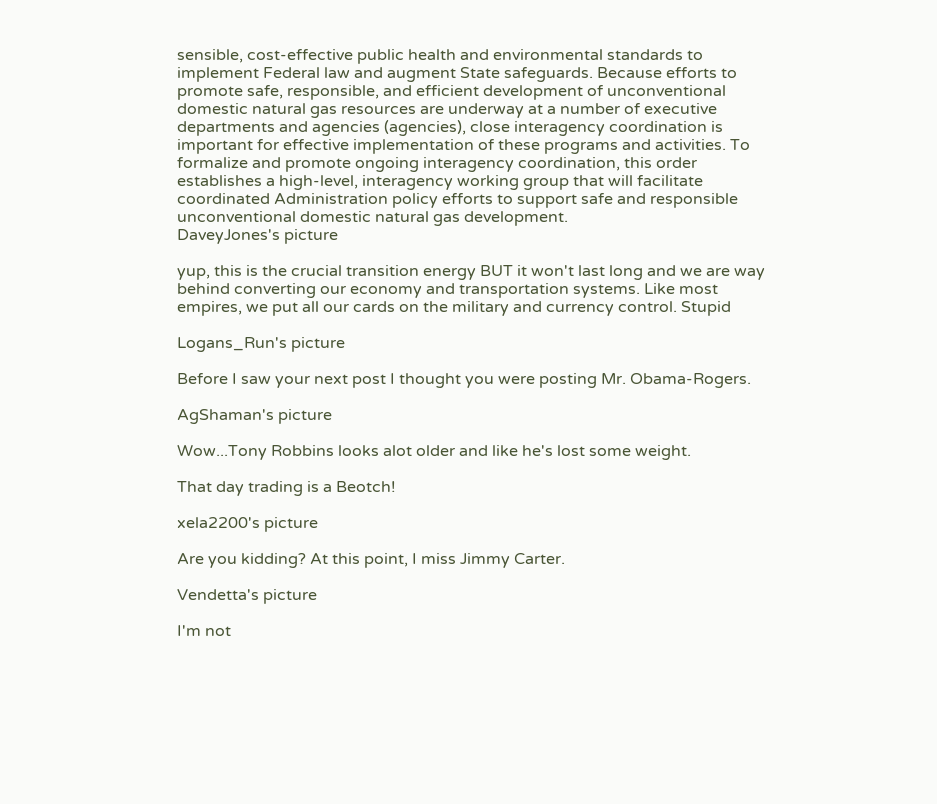sensible, cost-effective public health and environmental standards to implement Federal law and augment State safeguards. Because efforts to promote safe, responsible, and efficient development of unconventional domestic natural gas resources are underway at a number of executive departments and agencies (agencies), close interagency coordination is important for effective implementation of these programs and activities. To formalize and promote ongoing interagency coordination, this order establishes a high-level, interagency working group that will facilitate coordinated Administration policy efforts to support safe and responsible unconventional domestic natural gas development.
DaveyJones's picture

yup, this is the crucial transition energy BUT it won't last long and we are way behind converting our economy and transportation systems. Like most empires, we put all our cards on the military and currency control. Stupid

Logans_Run's picture

Before I saw your next post I thought you were posting Mr. Obama-Rogers.

AgShaman's picture

Wow...Tony Robbins looks alot older and like he's lost some weight.

That day trading is a Beotch!

xela2200's picture

Are you kidding? At this point, I miss Jimmy Carter.

Vendetta's picture

I'm not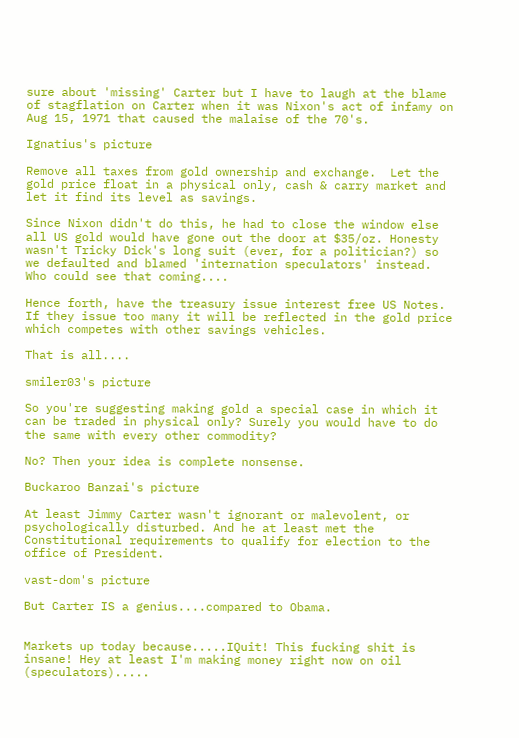sure about 'missing' Carter but I have to laugh at the blame of stagflation on Carter when it was Nixon's act of infamy on Aug 15, 1971 that caused the malaise of the 70's.

Ignatius's picture

Remove all taxes from gold ownership and exchange.  Let the gold price float in a physical only, cash & carry market and let it find its level as savings.

Since Nixon didn't do this, he had to close the window else all US gold would have gone out the door at $35/oz. Honesty wasn't Tricky Dick's long suit (ever, for a politician?) so we defaulted and blamed 'internation speculators' instead.  Who could see that coming....

Hence forth, have the treasury issue interest free US Notes.  If they issue too many it will be reflected in the gold price which competes with other savings vehicles.

That is all....

smiler03's picture

So you're suggesting making gold a special case in which it can be traded in physical only? Surely you would have to do the same with every other commodity?

No? Then your idea is complete nonsense.

Buckaroo Banzai's picture

At least Jimmy Carter wasn't ignorant or malevolent, or psychologically disturbed. And he at least met the Constitutional requirements to qualify for election to the office of President.

vast-dom's picture

But Carter IS a genius....compared to Obama.


Markets up today because.....IQuit! This fucking shit is insane! Hey at least I'm making money right now on oil (speculators).....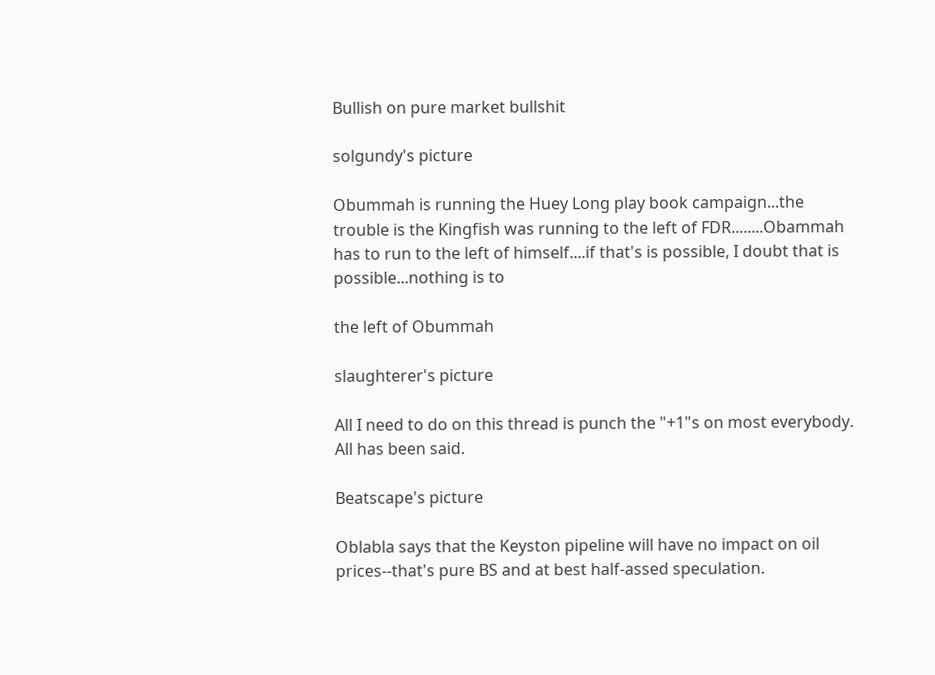Bullish on pure market bullshit

solgundy's picture

Obummah is running the Huey Long play book campaign...the trouble is the Kingfish was running to the left of FDR........Obammah has to run to the left of himself....if that's is possible, I doubt that is possible...nothing is to

the left of Obummah

slaughterer's picture

All I need to do on this thread is punch the "+1"s on most everybody.  All has been said.

Beatscape's picture

Oblabla says that the Keyston pipeline will have no impact on oil prices--that's pure BS and at best half-assed speculation.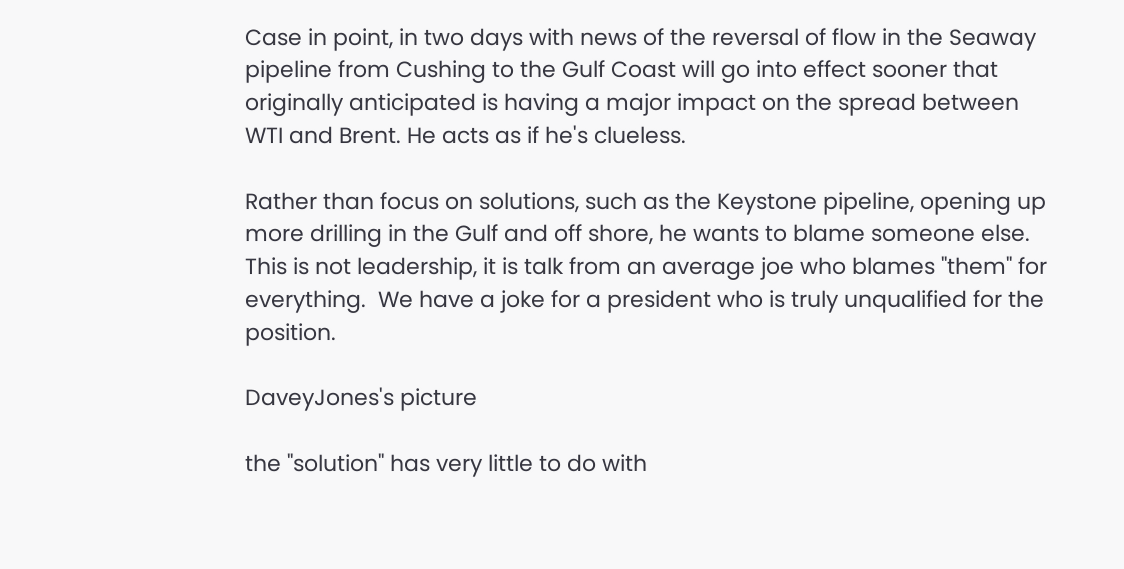Case in point, in two days with news of the reversal of flow in the Seaway pipeline from Cushing to the Gulf Coast will go into effect sooner that originally anticipated is having a major impact on the spread between WTI and Brent. He acts as if he's clueless.

Rather than focus on solutions, such as the Keystone pipeline, opening up more drilling in the Gulf and off shore, he wants to blame someone else.  This is not leadership, it is talk from an average joe who blames "them" for everything.  We have a joke for a president who is truly unqualified for the position.

DaveyJones's picture

the "solution" has very little to do with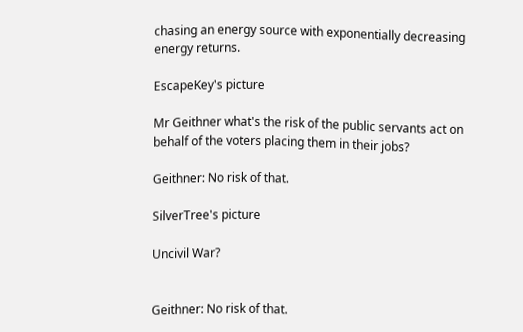chasing an energy source with exponentially decreasing energy returns.

EscapeKey's picture

Mr Geithner what's the risk of the public servants act on behalf of the voters placing them in their jobs?

Geithner: No risk of that.

SilverTree's picture

Uncivil War?


Geithner: No risk of that.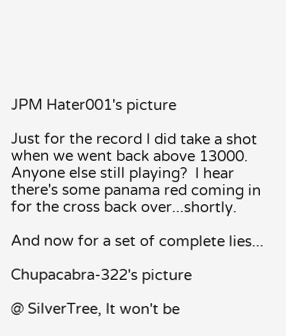JPM Hater001's picture

Just for the record I did take a shot when we went back above 13000.  Anyone else still playing?  I hear there's some panama red coming in for the cross back over...shortly.

And now for a set of complete lies...

Chupacabra-322's picture

@ SilverTree, It won't be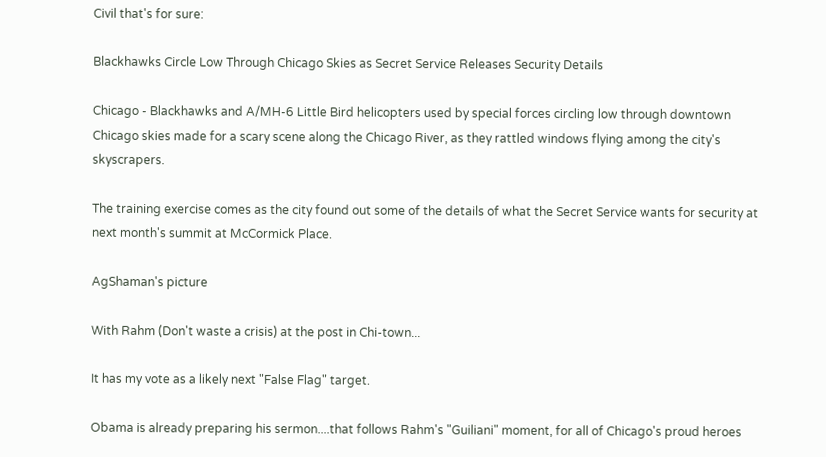Civil that's for sure:

Blackhawks Circle Low Through Chicago Skies as Secret Service Releases Security Details

Chicago - Blackhawks and A/MH-6 Little Bird helicopters used by special forces circling low through downtown Chicago skies made for a scary scene along the Chicago River, as they rattled windows flying among the city's skyscrapers.

The training exercise comes as the city found out some of the details of what the Secret Service wants for security at next month's summit at McCormick Place.

AgShaman's picture

With Rahm (Don't waste a crisis) at the post in Chi-town...

It has my vote as a likely next "False Flag" target.

Obama is already preparing his sermon....that follows Rahm's "Guiliani" moment, for all of Chicago's proud heroes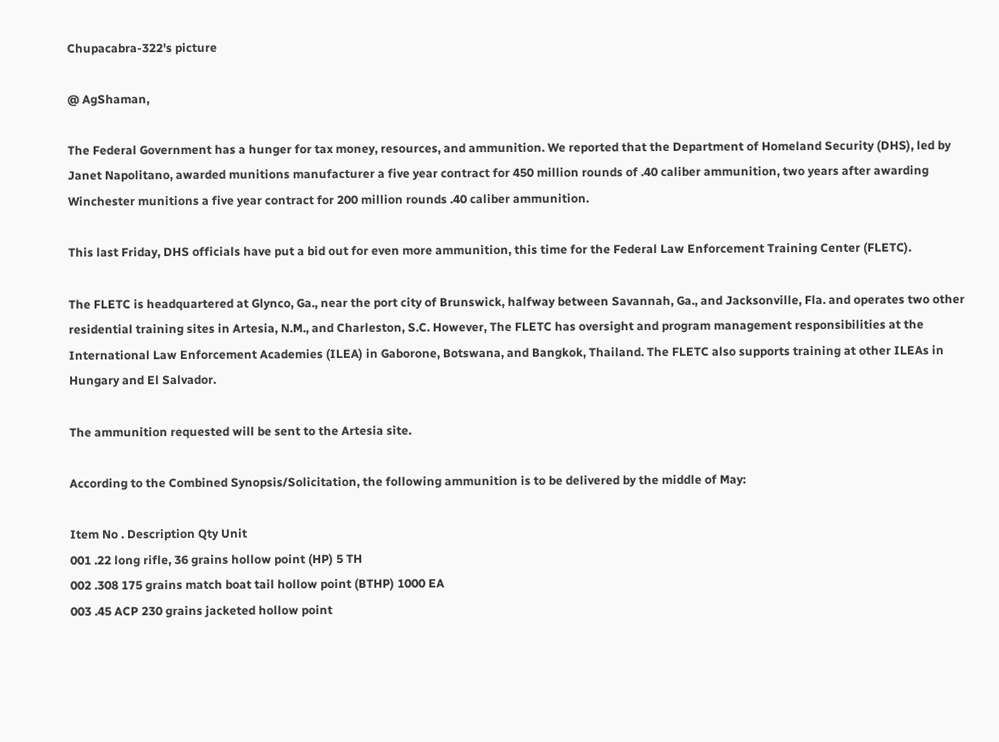Chupacabra-322's picture

@ AgShaman,

The Federal Government has a hunger for tax money, resources, and ammunition. We reported that the Department of Homeland Security (DHS), led by Janet Napolitano, awarded munitions manufacturer a five year contract for 450 million rounds of .40 caliber ammunition, two years after awarding Winchester munitions a five year contract for 200 million rounds .40 caliber ammunition.

This last Friday, DHS officials have put a bid out for even more ammunition, this time for the Federal Law Enforcement Training Center (FLETC).

The FLETC is headquartered at Glynco, Ga., near the port city of Brunswick, halfway between Savannah, Ga., and Jacksonville, Fla. and operates two other residential training sites in Artesia, N.M., and Charleston, S.C. However, The FLETC has oversight and program management responsibilities at the International Law Enforcement Academies (ILEA) in Gaborone, Botswana, and Bangkok, Thailand. The FLETC also supports training at other ILEAs in Hungary and El Salvador.

The ammunition requested will be sent to the Artesia site.

According to the Combined Synopsis/Solicitation, the following ammunition is to be delivered by the middle of May:

Item No . Description Qty Unit
001 .22 long rifle, 36 grains hollow point (HP) 5 TH
002 .308 175 grains match boat tail hollow point (BTHP) 1000 EA
003 .45 ACP 230 grains jacketed hollow point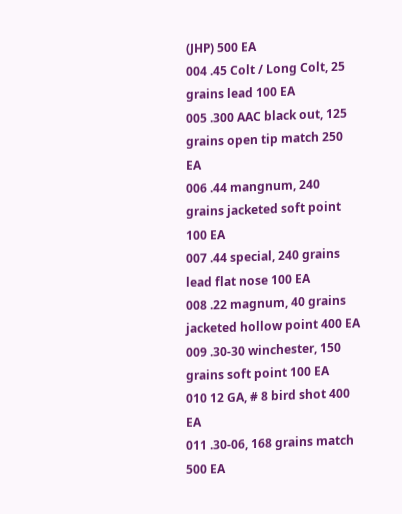(JHP) 500 EA
004 .45 Colt / Long Colt, 25 grains lead 100 EA
005 .300 AAC black out, 125 grains open tip match 250 EA
006 .44 mangnum, 240 grains jacketed soft point 100 EA
007 .44 special, 240 grains lead flat nose 100 EA
008 .22 magnum, 40 grains jacketed hollow point 400 EA
009 .30-30 winchester, 150 grains soft point 100 EA
010 12 GA, # 8 bird shot 400 EA
011 .30-06, 168 grains match 500 EA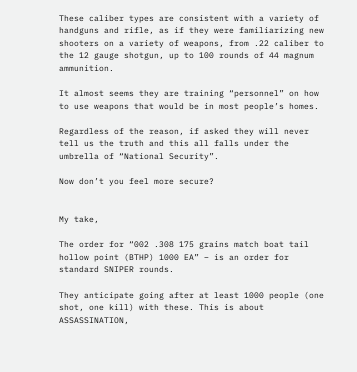These caliber types are consistent with a variety of handguns and rifle, as if they were familiarizing new shooters on a variety of weapons, from .22 caliber to the 12 gauge shotgun, up to 100 rounds of 44 magnum ammunition.

It almost seems they are training “personnel” on how to use weapons that would be in most people’s homes.

Regardless of the reason, if asked they will never tell us the truth and this all falls under the umbrella of “National Security”.

Now don’t you feel more secure?


My take,

The order for “002 .308 175 grains match boat tail hollow point (BTHP) 1000 EA” – is an order for standard SNIPER rounds.

They anticipate going after at least 1000 people (one shot, one kill) with these. This is about ASSASSINATION,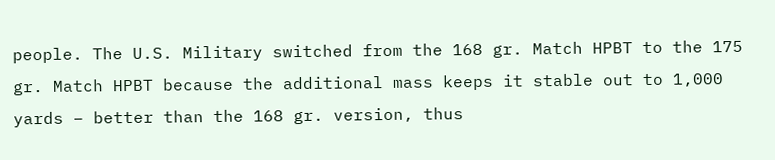people. The U.S. Military switched from the 168 gr. Match HPBT to the 175 gr. Match HPBT because the additional mass keeps it stable out to 1,000 yards – better than the 168 gr. version, thus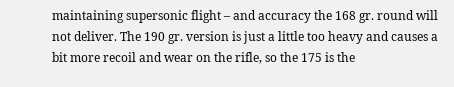maintaining supersonic flight – and accuracy the 168 gr. round will not deliver. The 190 gr. version is just a little too heavy and causes a bit more recoil and wear on the rifle, so the 175 is the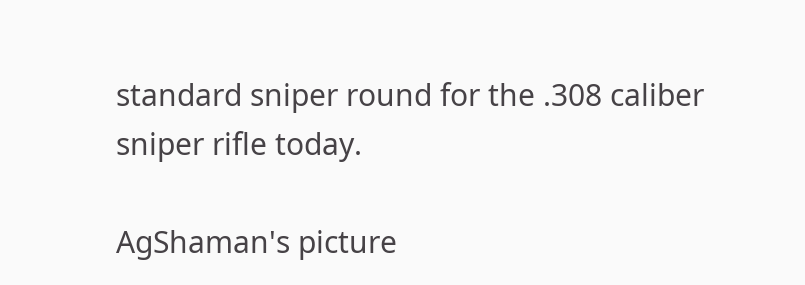standard sniper round for the .308 caliber sniper rifle today.

AgShaman's picture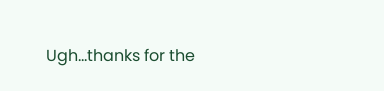Ugh...thanks for the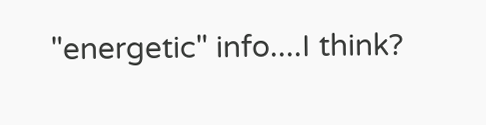"energetic" info....I think?